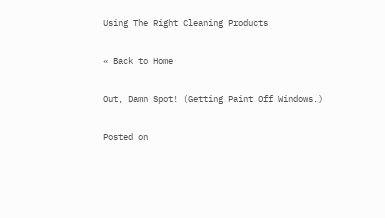Using The Right Cleaning Products

« Back to Home

Out, Damn Spot! (Getting Paint Off Windows.)

Posted on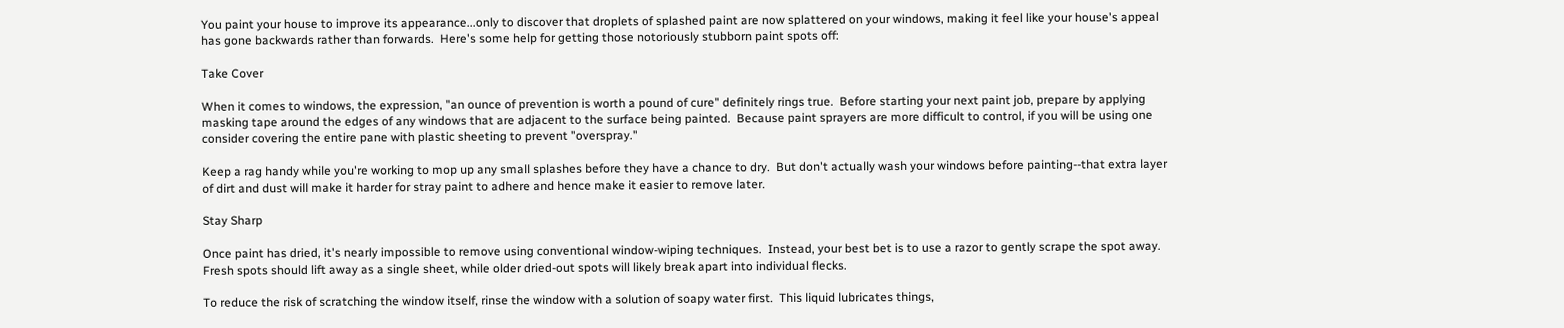You paint your house to improve its appearance...only to discover that droplets of splashed paint are now splattered on your windows, making it feel like your house's appeal has gone backwards rather than forwards.  Here's some help for getting those notoriously stubborn paint spots off:

Take Cover

When it comes to windows, the expression, "an ounce of prevention is worth a pound of cure" definitely rings true.  Before starting your next paint job, prepare by applying masking tape around the edges of any windows that are adjacent to the surface being painted.  Because paint sprayers are more difficult to control, if you will be using one consider covering the entire pane with plastic sheeting to prevent "overspray."

Keep a rag handy while you're working to mop up any small splashes before they have a chance to dry.  But don't actually wash your windows before painting--that extra layer of dirt and dust will make it harder for stray paint to adhere and hence make it easier to remove later.

Stay Sharp

Once paint has dried, it's nearly impossible to remove using conventional window-wiping techniques.  Instead, your best bet is to use a razor to gently scrape the spot away.  Fresh spots should lift away as a single sheet, while older dried-out spots will likely break apart into individual flecks.

To reduce the risk of scratching the window itself, rinse the window with a solution of soapy water first.  This liquid lubricates things,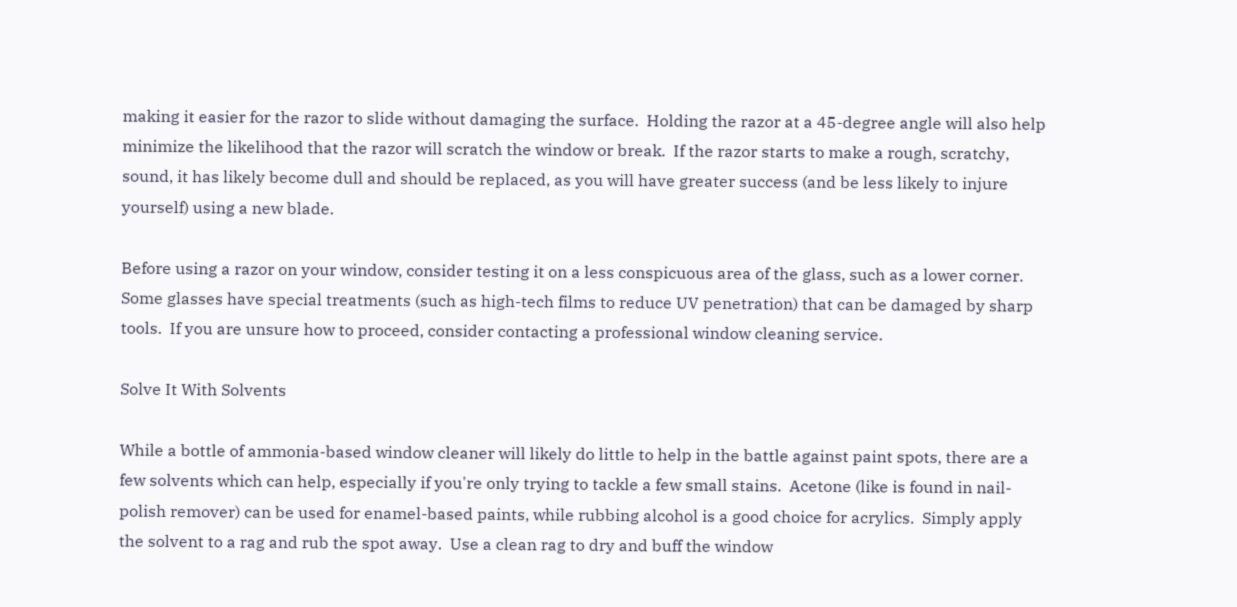making it easier for the razor to slide without damaging the surface.  Holding the razor at a 45-degree angle will also help minimize the likelihood that the razor will scratch the window or break.  If the razor starts to make a rough, scratchy, sound, it has likely become dull and should be replaced, as you will have greater success (and be less likely to injure yourself) using a new blade.

Before using a razor on your window, consider testing it on a less conspicuous area of the glass, such as a lower corner.  Some glasses have special treatments (such as high-tech films to reduce UV penetration) that can be damaged by sharp tools.  If you are unsure how to proceed, consider contacting a professional window cleaning service.

Solve It With Solvents

While a bottle of ammonia-based window cleaner will likely do little to help in the battle against paint spots, there are a few solvents which can help, especially if you're only trying to tackle a few small stains.  Acetone (like is found in nail-polish remover) can be used for enamel-based paints, while rubbing alcohol is a good choice for acrylics.  Simply apply the solvent to a rag and rub the spot away.  Use a clean rag to dry and buff the window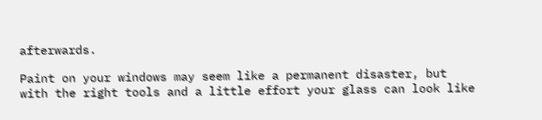afterwards.

Paint on your windows may seem like a permanent disaster, but with the right tools and a little effort your glass can look like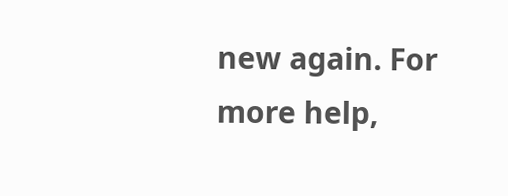new again. For more help,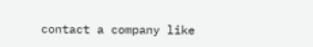contact a company like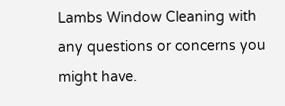Lambs Window Cleaning with any questions or concerns you might have.